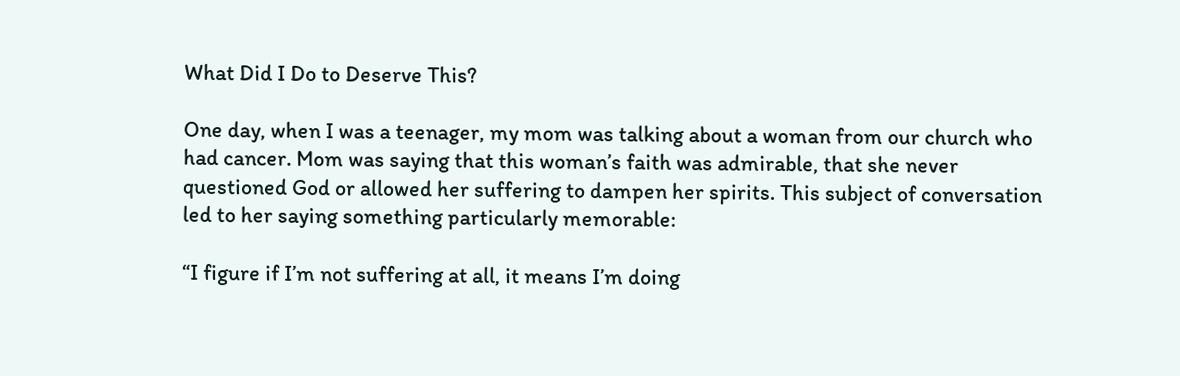What Did I Do to Deserve This?

One day, when I was a teenager, my mom was talking about a woman from our church who had cancer. Mom was saying that this woman’s faith was admirable, that she never questioned God or allowed her suffering to dampen her spirits. This subject of conversation led to her saying something particularly memorable:

“I figure if I’m not suffering at all, it means I’m doing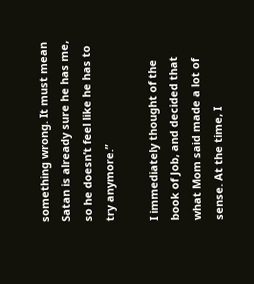something wrong. It must mean Satan is already sure he has me, so he doesn’t feel like he has to try anymore.”

I immediately thought of the book of Job, and decided that what Mom said made a lot of sense. At the time, I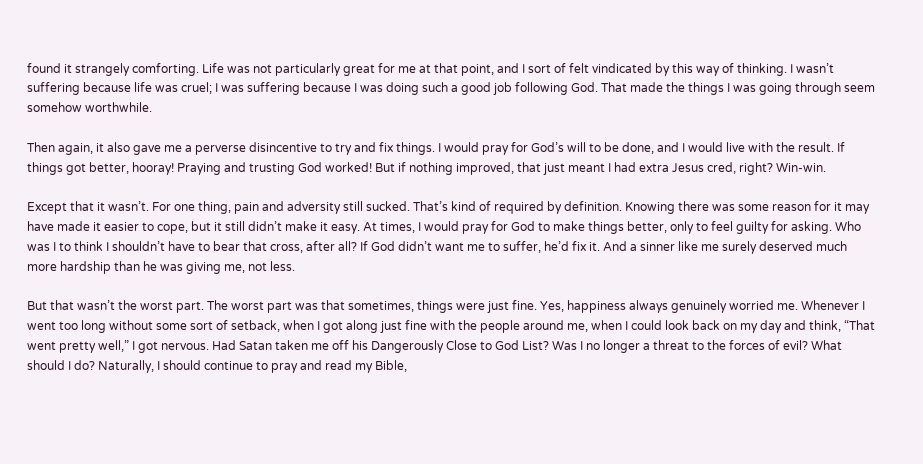found it strangely comforting. Life was not particularly great for me at that point, and I sort of felt vindicated by this way of thinking. I wasn’t suffering because life was cruel; I was suffering because I was doing such a good job following God. That made the things I was going through seem somehow worthwhile.

Then again, it also gave me a perverse disincentive to try and fix things. I would pray for God’s will to be done, and I would live with the result. If things got better, hooray! Praying and trusting God worked! But if nothing improved, that just meant I had extra Jesus cred, right? Win-win.

Except that it wasn’t. For one thing, pain and adversity still sucked. That’s kind of required by definition. Knowing there was some reason for it may have made it easier to cope, but it still didn’t make it easy. At times, I would pray for God to make things better, only to feel guilty for asking. Who was I to think I shouldn’t have to bear that cross, after all? If God didn’t want me to suffer, he’d fix it. And a sinner like me surely deserved much more hardship than he was giving me, not less.

But that wasn’t the worst part. The worst part was that sometimes, things were just fine. Yes, happiness always genuinely worried me. Whenever I went too long without some sort of setback, when I got along just fine with the people around me, when I could look back on my day and think, “That went pretty well,” I got nervous. Had Satan taken me off his Dangerously Close to God List? Was I no longer a threat to the forces of evil? What should I do? Naturally, I should continue to pray and read my Bible,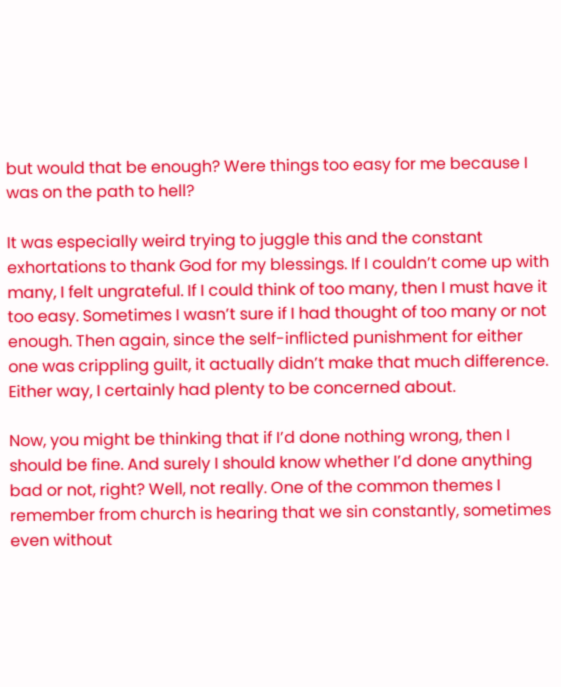but would that be enough? Were things too easy for me because I was on the path to hell?

It was especially weird trying to juggle this and the constant exhortations to thank God for my blessings. If I couldn’t come up with many, I felt ungrateful. If I could think of too many, then I must have it too easy. Sometimes I wasn’t sure if I had thought of too many or not enough. Then again, since the self-inflicted punishment for either one was crippling guilt, it actually didn’t make that much difference. Either way, I certainly had plenty to be concerned about.

Now, you might be thinking that if I’d done nothing wrong, then I should be fine. And surely I should know whether I’d done anything bad or not, right? Well, not really. One of the common themes I remember from church is hearing that we sin constantly, sometimes even without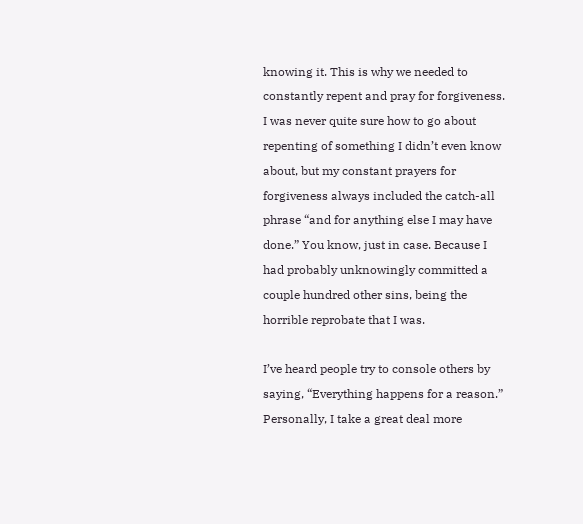knowing it. This is why we needed to constantly repent and pray for forgiveness. I was never quite sure how to go about repenting of something I didn’t even know about, but my constant prayers for forgiveness always included the catch-all phrase “and for anything else I may have done.” You know, just in case. Because I had probably unknowingly committed a couple hundred other sins, being the horrible reprobate that I was.

I’ve heard people try to console others by saying, “Everything happens for a reason.” Personally, I take a great deal more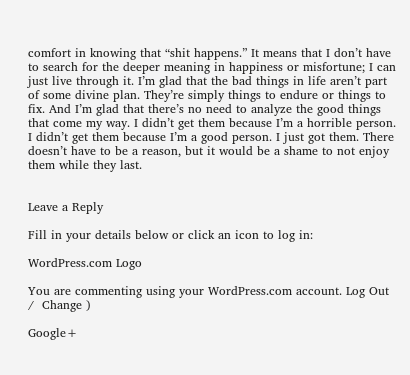comfort in knowing that “shit happens.” It means that I don’t have to search for the deeper meaning in happiness or misfortune; I can just live through it. I’m glad that the bad things in life aren’t part of some divine plan. They’re simply things to endure or things to fix. And I’m glad that there’s no need to analyze the good things that come my way. I didn’t get them because I’m a horrible person. I didn’t get them because I’m a good person. I just got them. There doesn’t have to be a reason, but it would be a shame to not enjoy them while they last.


Leave a Reply

Fill in your details below or click an icon to log in:

WordPress.com Logo

You are commenting using your WordPress.com account. Log Out /  Change )

Google+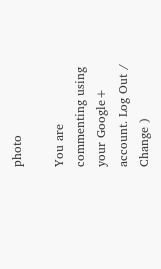photo

You are commenting using your Google+ account. Log Out /  Change )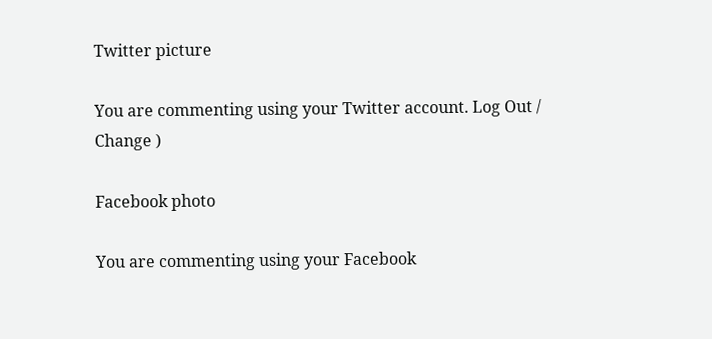Twitter picture

You are commenting using your Twitter account. Log Out /  Change )

Facebook photo

You are commenting using your Facebook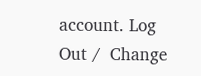account. Log Out /  Change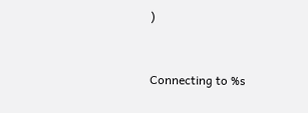)


Connecting to %s